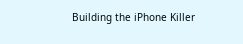Building the iPhone Killer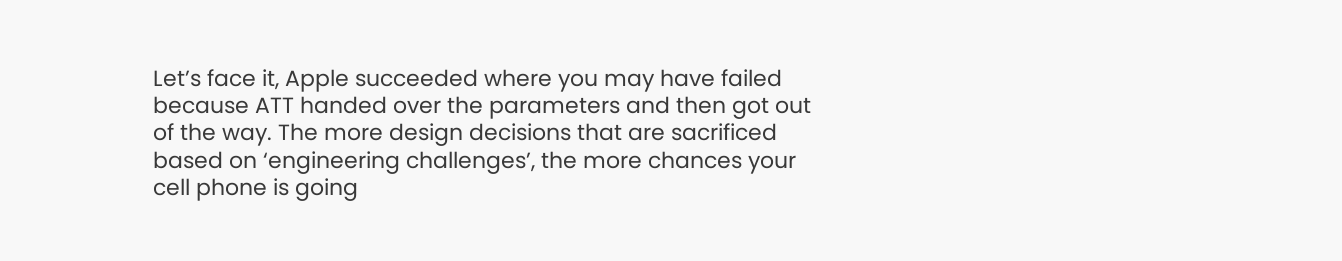Let’s face it, Apple succeeded where you may have failed because ATT handed over the parameters and then got out of the way. The more design decisions that are sacrificed based on ‘engineering challenges’, the more chances your cell phone is going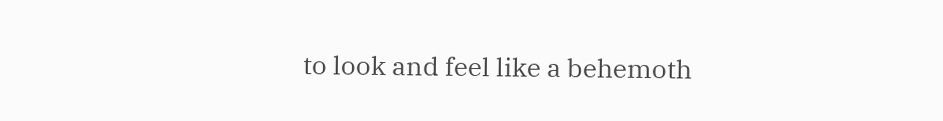to look and feel like a behemoth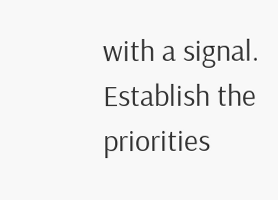with a signal. Establish the priorities